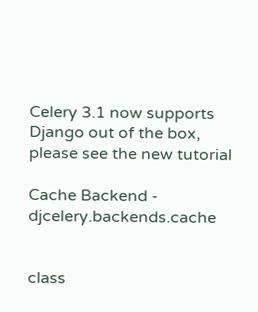Celery 3.1 now supports Django out of the box, please see the new tutorial

Cache Backend - djcelery.backends.cache


class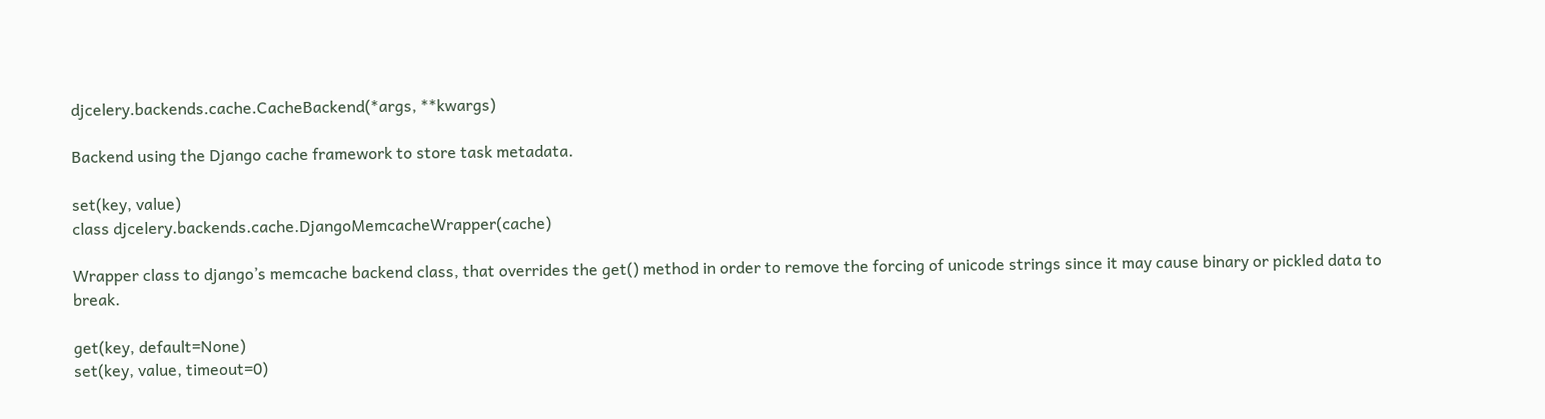djcelery.backends.cache.CacheBackend(*args, **kwargs)

Backend using the Django cache framework to store task metadata.

set(key, value)
class djcelery.backends.cache.DjangoMemcacheWrapper(cache)

Wrapper class to django’s memcache backend class, that overrides the get() method in order to remove the forcing of unicode strings since it may cause binary or pickled data to break.

get(key, default=None)
set(key, value, timeout=0)